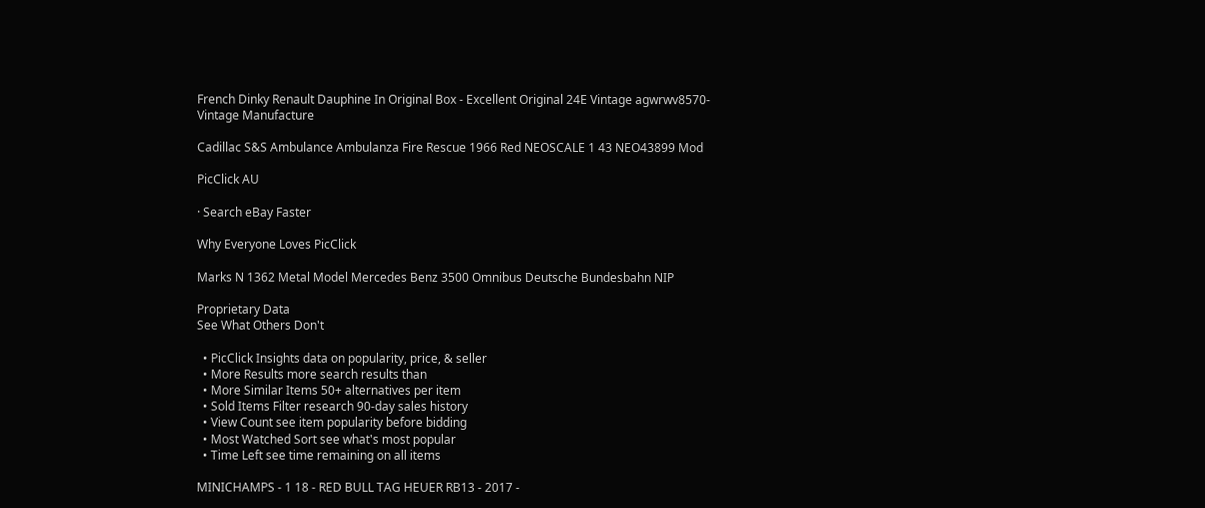French Dinky Renault Dauphine In Original Box - Excellent Original 24E Vintage agwrwv8570-Vintage Manufacture

Cadillac S&S Ambulance Ambulanza Fire Rescue 1966 Red NEOSCALE 1 43 NEO43899 Mod

PicClick AU

· Search eBay Faster

Why Everyone Loves PicClick

Marks N 1362 Metal Model Mercedes Benz 3500 Omnibus Deutsche Bundesbahn NIP

Proprietary Data
See What Others Don't

  • PicClick Insights data on popularity, price, & seller
  • More Results more search results than
  • More Similar Items 50+ alternatives per item
  • Sold Items Filter research 90-day sales history
  • View Count see item popularity before bidding
  • Most Watched Sort see what's most popular
  • Time Left see time remaining on all items

MINICHAMPS - 1 18 - RED BULL TAG HEUER RB13 - 2017 -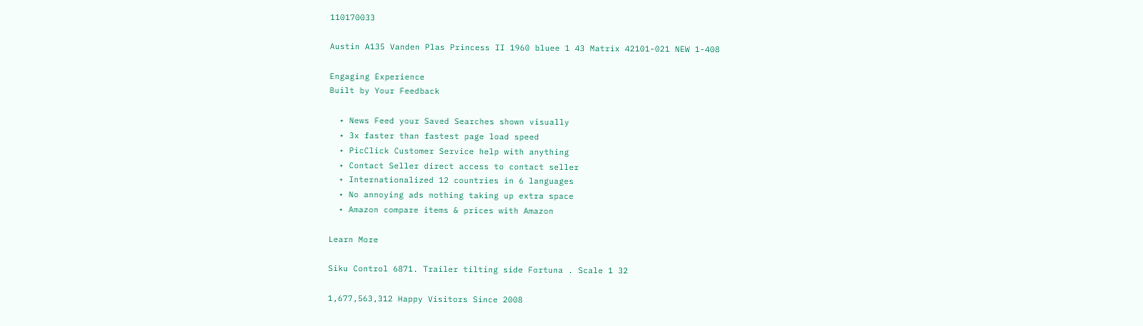110170033

Austin A135 Vanden Plas Princess II 1960 bluee 1 43 Matrix 42101-021 NEW 1-408

Engaging Experience
Built by Your Feedback

  • News Feed your Saved Searches shown visually
  • 3x faster than fastest page load speed
  • PicClick Customer Service help with anything
  • Contact Seller direct access to contact seller
  • Internationalized 12 countries in 6 languages
  • No annoying ads nothing taking up extra space
  • Amazon compare items & prices with Amazon

Learn More

Siku Control 6871. Trailer tilting side Fortuna . Scale 1 32

1,677,563,312 Happy Visitors Since 2008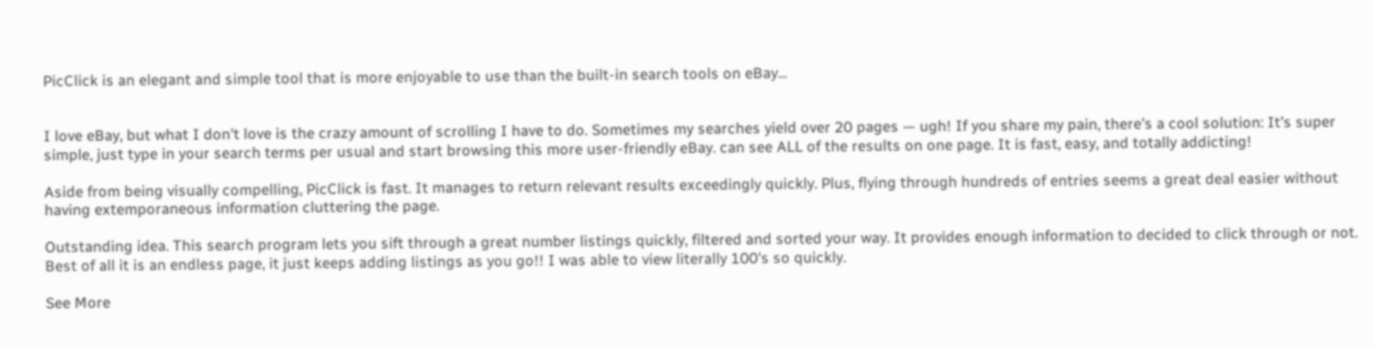PicClick is an elegant and simple tool that is more enjoyable to use than the built-in search tools on eBay...


I love eBay, but what I don't love is the crazy amount of scrolling I have to do. Sometimes my searches yield over 20 pages — ugh! If you share my pain, there's a cool solution: It's super simple, just type in your search terms per usual and start browsing this more user-friendly eBay. can see ALL of the results on one page. It is fast, easy, and totally addicting!

Aside from being visually compelling, PicClick is fast. It manages to return relevant results exceedingly quickly. Plus, flying through hundreds of entries seems a great deal easier without having extemporaneous information cluttering the page.

Outstanding idea. This search program lets you sift through a great number listings quickly, filtered and sorted your way. It provides enough information to decided to click through or not. Best of all it is an endless page, it just keeps adding listings as you go!! I was able to view literally 100's so quickly.

See More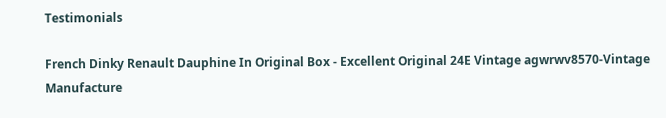Testimonials

French Dinky Renault Dauphine In Original Box - Excellent Original 24E Vintage agwrwv8570-Vintage Manufacture